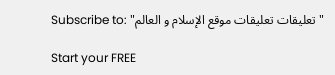Subscribe to: "تعليقات تعليقات موقع الإسلام و العالم"

Start your FREE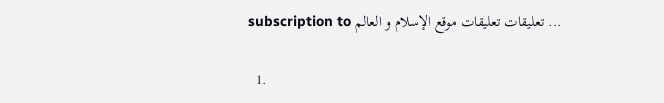subscription to تعليقات تعليقات موقع الإسلام و العالم ...

  1.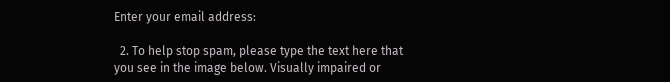Enter your email address:

  2. To help stop spam, please type the text here that you see in the image below. Visually impaired or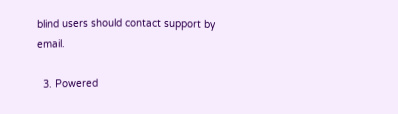blind users should contact support by email.

  3. Powered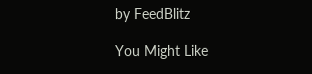by FeedBlitz

You Might Like